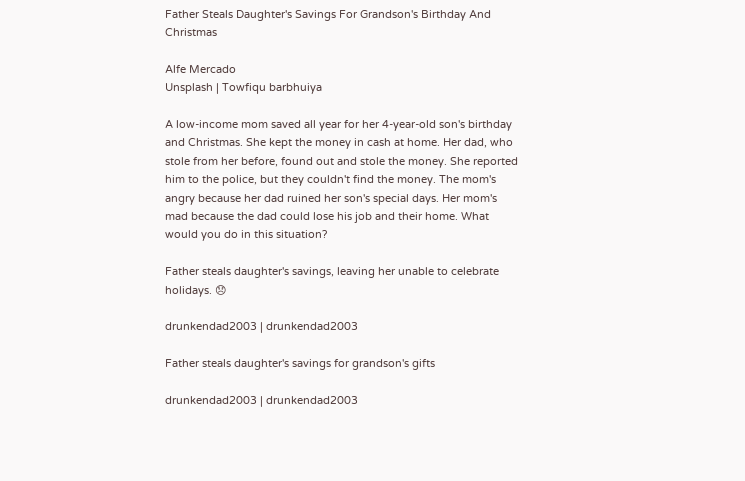Father Steals Daughter's Savings For Grandson's Birthday And Christmas

Alfe Mercado
Unsplash | Towfiqu barbhuiya

A low-income mom saved all year for her 4-year-old son's birthday and Christmas. She kept the money in cash at home. Her dad, who stole from her before, found out and stole the money. She reported him to the police, but they couldn't find the money. The mom's angry because her dad ruined her son's special days. Her mom's mad because the dad could lose his job and their home. What would you do in this situation?

Father steals daughter's savings, leaving her unable to celebrate holidays. 😞

drunkendad2003 | drunkendad2003

Father steals daughter's savings for grandson's gifts

drunkendad2003 | drunkendad2003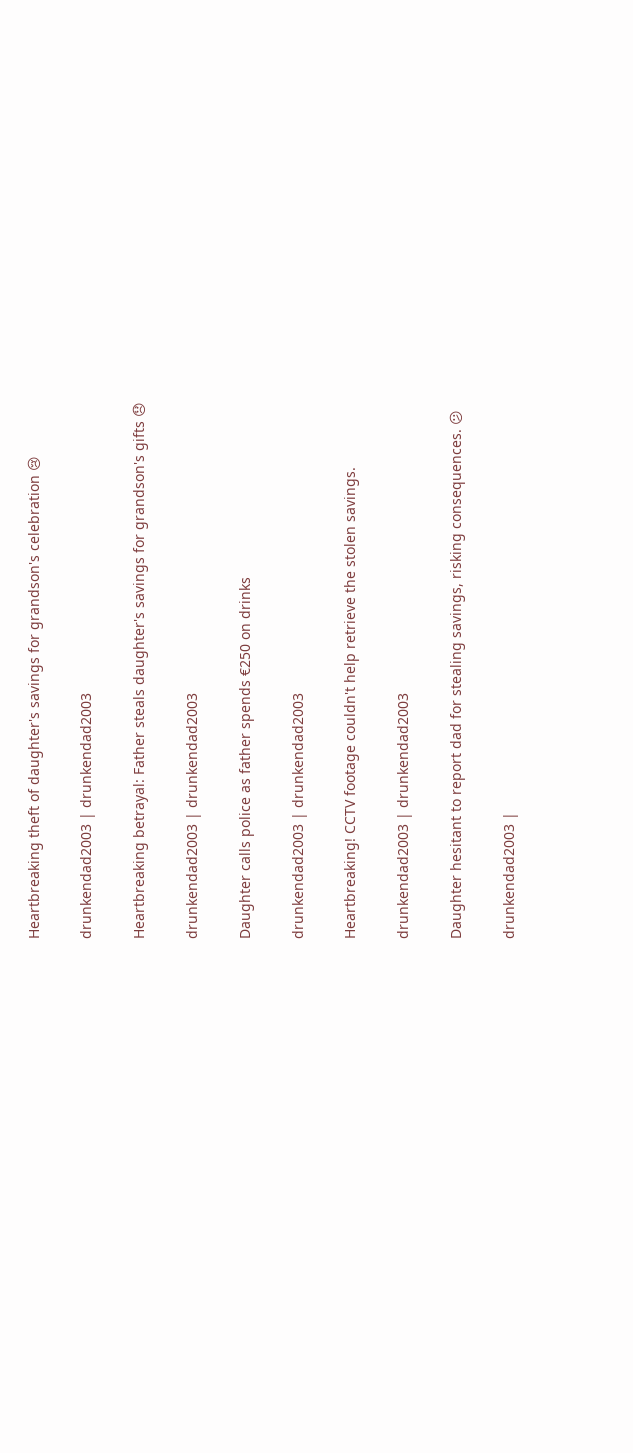Heartbreaking theft of daughter's savings for grandson's celebration 😢

drunkendad2003 | drunkendad2003

Heartbreaking betrayal: Father steals daughter's savings for grandson's gifts 😞

drunkendad2003 | drunkendad2003

Daughter calls police as father spends €250 on drinks

drunkendad2003 | drunkendad2003

Heartbreaking! CCTV footage couldn't help retrieve the stolen savings.

drunkendad2003 | drunkendad2003

Daughter hesitant to report dad for stealing savings, risking consequences. 😕

drunkendad2003 |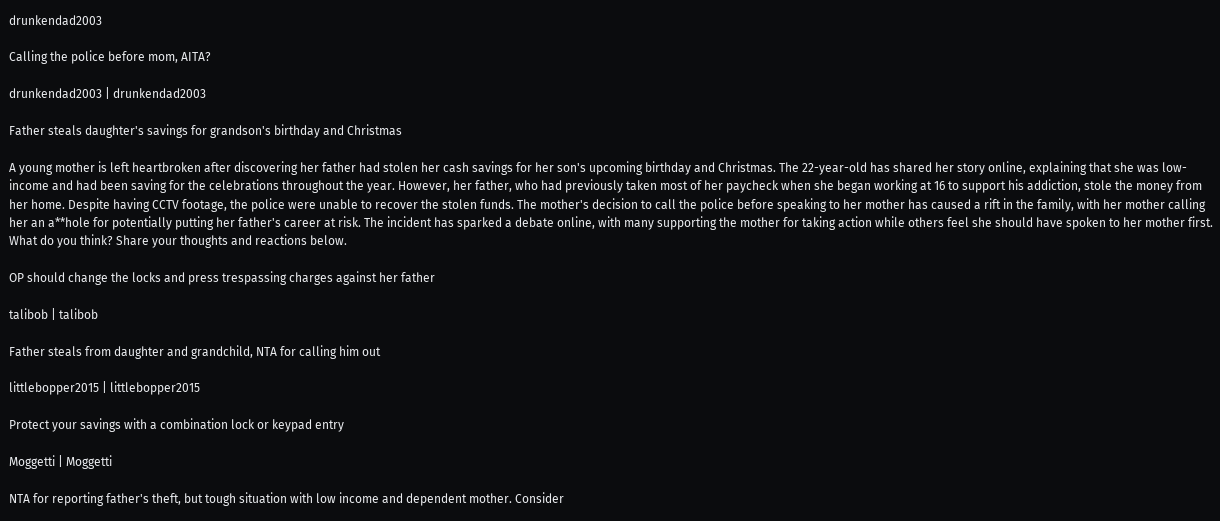drunkendad2003

Calling the police before mom, AITA?

drunkendad2003 | drunkendad2003

Father steals daughter's savings for grandson's birthday and Christmas

A young mother is left heartbroken after discovering her father had stolen her cash savings for her son's upcoming birthday and Christmas. The 22-year-old has shared her story online, explaining that she was low-income and had been saving for the celebrations throughout the year. However, her father, who had previously taken most of her paycheck when she began working at 16 to support his addiction, stole the money from her home. Despite having CCTV footage, the police were unable to recover the stolen funds. The mother's decision to call the police before speaking to her mother has caused a rift in the family, with her mother calling her an a**hole for potentially putting her father's career at risk. The incident has sparked a debate online, with many supporting the mother for taking action while others feel she should have spoken to her mother first. What do you think? Share your thoughts and reactions below.

OP should change the locks and press trespassing charges against her father

talibob | talibob

Father steals from daughter and grandchild, NTA for calling him out

littlebopper2015 | littlebopper2015

Protect your savings with a combination lock or keypad entry

Moggetti | Moggetti

NTA for reporting father's theft, but tough situation with low income and dependent mother. Consider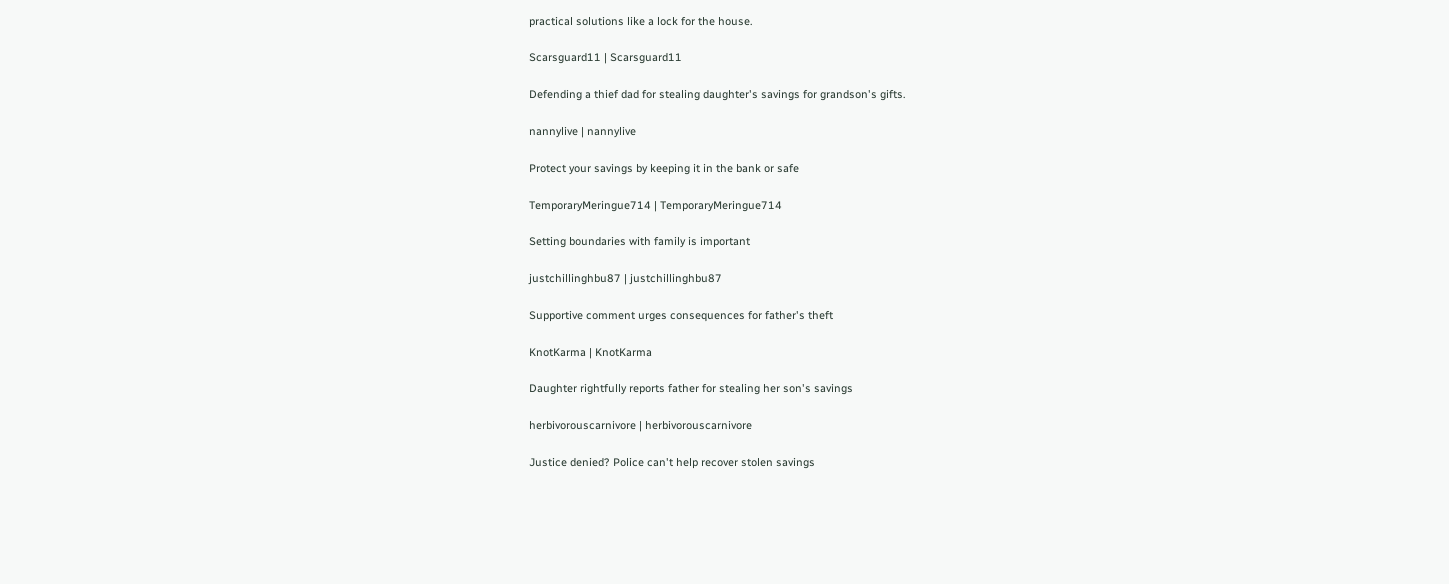practical solutions like a lock for the house.

Scarsguard11 | Scarsguard11

Defending a thief dad for stealing daughter's savings for grandson's gifts.

nannylive | nannylive

Protect your savings by keeping it in the bank or safe

TemporaryMeringue714 | TemporaryMeringue714

Setting boundaries with family is important

justchillinghbu87 | justchillinghbu87

Supportive comment urges consequences for father's theft

KnotKarma | KnotKarma

Daughter rightfully reports father for stealing her son's savings

herbivorouscarnivore | herbivorouscarnivore

Justice denied? Police can't help recover stolen savings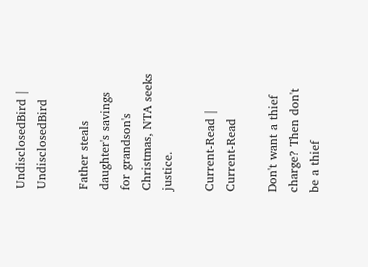UndisclosedBird | UndisclosedBird

Father steals daughter's savings for grandson's Christmas, NTA seeks justice.

Current-Read | Current-Read

Don't want a thief charge? Then don't be a thief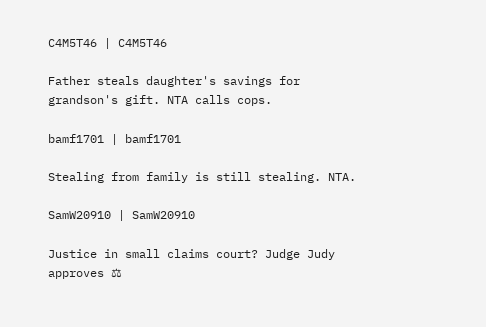C4M5T46 | C4M5T46

Father steals daughter's savings for grandson's gift. NTA calls cops.

bamf1701 | bamf1701

Stealing from family is still stealing. NTA.

SamW20910 | SamW20910

Justice in small claims court? Judge Judy approves ⚖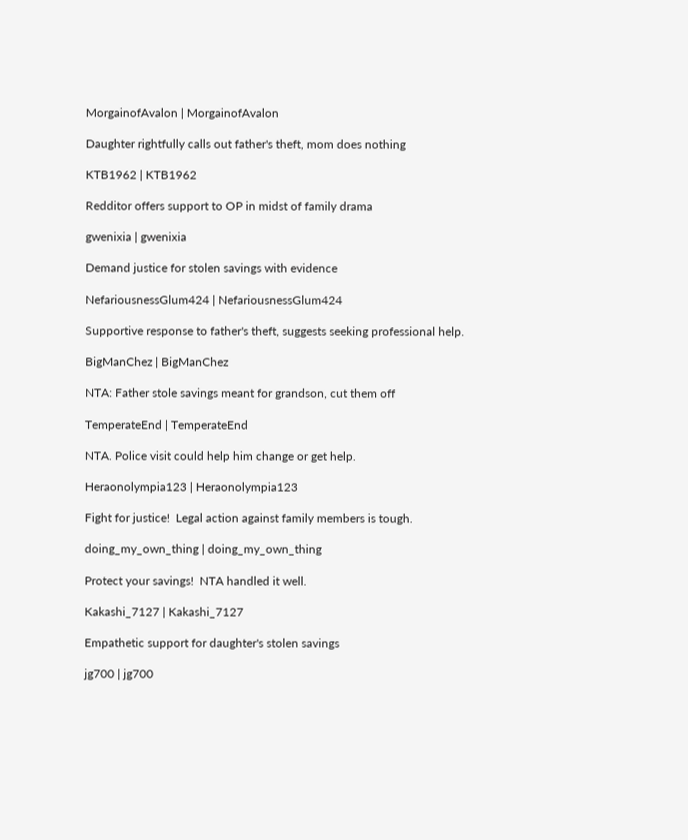MorgainofAvalon | MorgainofAvalon

Daughter rightfully calls out father's theft, mom does nothing

KTB1962 | KTB1962

Redditor offers support to OP in midst of family drama

gwenixia | gwenixia

Demand justice for stolen savings with evidence

NefariousnessGlum424 | NefariousnessGlum424

Supportive response to father's theft, suggests seeking professional help.

BigManChez | BigManChez

NTA: Father stole savings meant for grandson, cut them off

TemperateEnd | TemperateEnd

NTA. Police visit could help him change or get help.

Heraonolympia123 | Heraonolympia123

Fight for justice!  Legal action against family members is tough.

doing_my_own_thing | doing_my_own_thing

Protect your savings!  NTA handled it well.

Kakashi_7127 | Kakashi_7127

Empathetic support for daughter's stolen savings

jg700 | jg700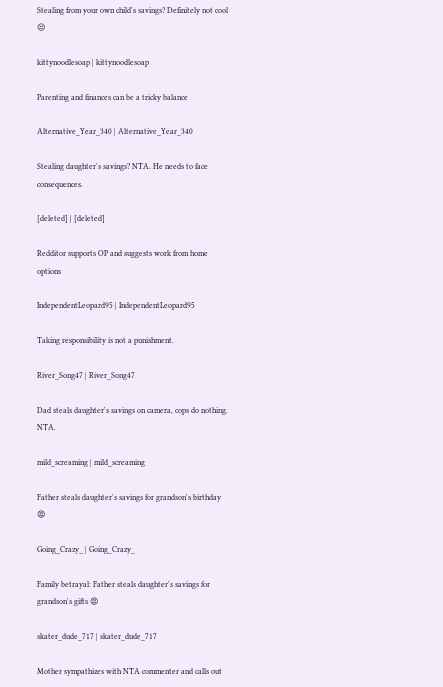Stealing from your own child's savings? Definitely not cool 😒

kittynoodlesoap | kittynoodlesoap

Parenting and finances can be a tricky balance

Alternative_Year_340 | Alternative_Year_340

Stealing daughter's savings? NTA. He needs to face consequences.

[deleted] | [deleted]

Redditor supports OP and suggests work from home options

IndependentLeopard95 | IndependentLeopard95

Taking responsibility is not a punishment.

River_Song47 | River_Song47

Dad steals daughter's savings on camera, cops do nothing. NTA.

mild_screaming | mild_screaming

Father steals daughter's savings for grandson's birthday 😡

Going_Crazy_ | Going_Crazy_

Family betrayal: Father steals daughter's savings for grandson's gifts 😡

skater_dude_717 | skater_dude_717

Mother sympathizes with NTA commenter and calls out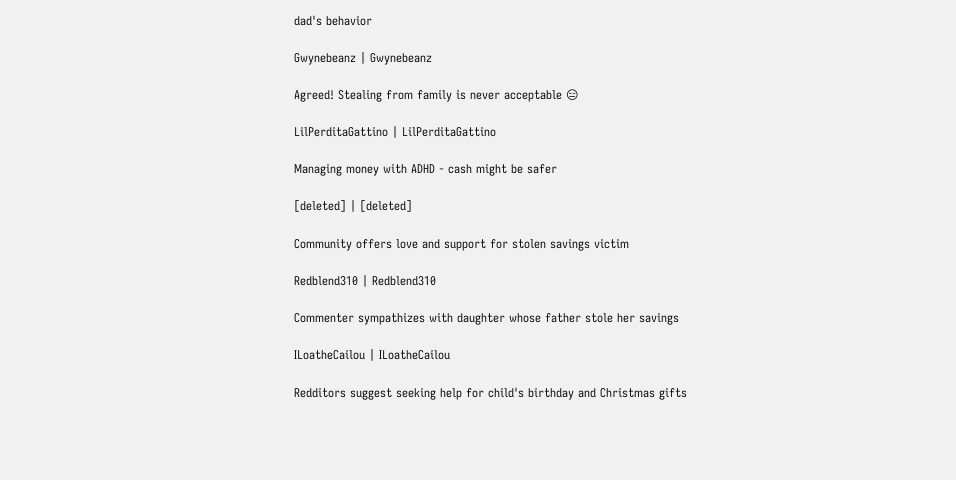dad's behavior

Gwynebeanz | Gwynebeanz

Agreed! Stealing from family is never acceptable 😑

LilPerditaGattino | LilPerditaGattino

Managing money with ADHD - cash might be safer

[deleted] | [deleted]

Community offers love and support for stolen savings victim

Redblend310 | Redblend310

Commenter sympathizes with daughter whose father stole her savings

ILoatheCailou | ILoatheCailou

Redditors suggest seeking help for child's birthday and Christmas gifts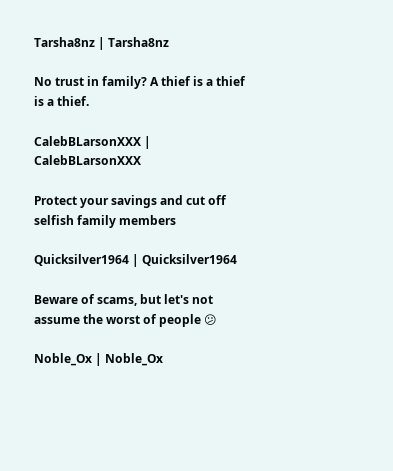Tarsha8nz | Tarsha8nz

No trust in family? A thief is a thief is a thief.

CalebBLarsonXXX | CalebBLarsonXXX

Protect your savings and cut off selfish family members

Quicksilver1964 | Quicksilver1964

Beware of scams, but let's not assume the worst of people 😕

Noble_Ox | Noble_Ox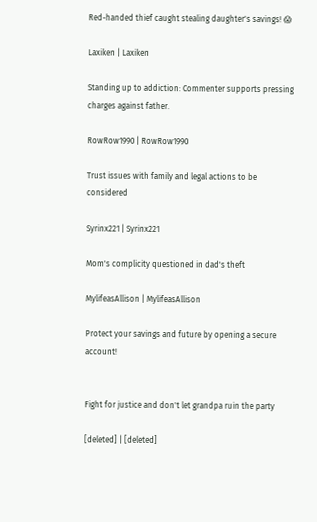Red-handed thief caught stealing daughter's savings! 😱

Laxiken | Laxiken

Standing up to addiction: Commenter supports pressing charges against father.

RowRow1990 | RowRow1990

Trust issues with family and legal actions to be considered

Syrinx221 | Syrinx221

Mom's complicity questioned in dad's theft

MylifeasAllison | MylifeasAllison

Protect your savings and future by opening a secure account!


Fight for justice and don't let grandpa ruin the party

[deleted] | [deleted]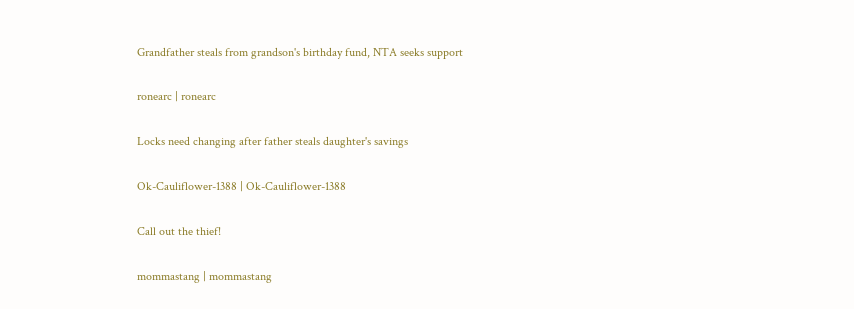Grandfather steals from grandson's birthday fund, NTA seeks support

ronearc | ronearc

Locks need changing after father steals daughter's savings

Ok-Cauliflower-1388 | Ok-Cauliflower-1388

Call out the thief!

mommastang | mommastang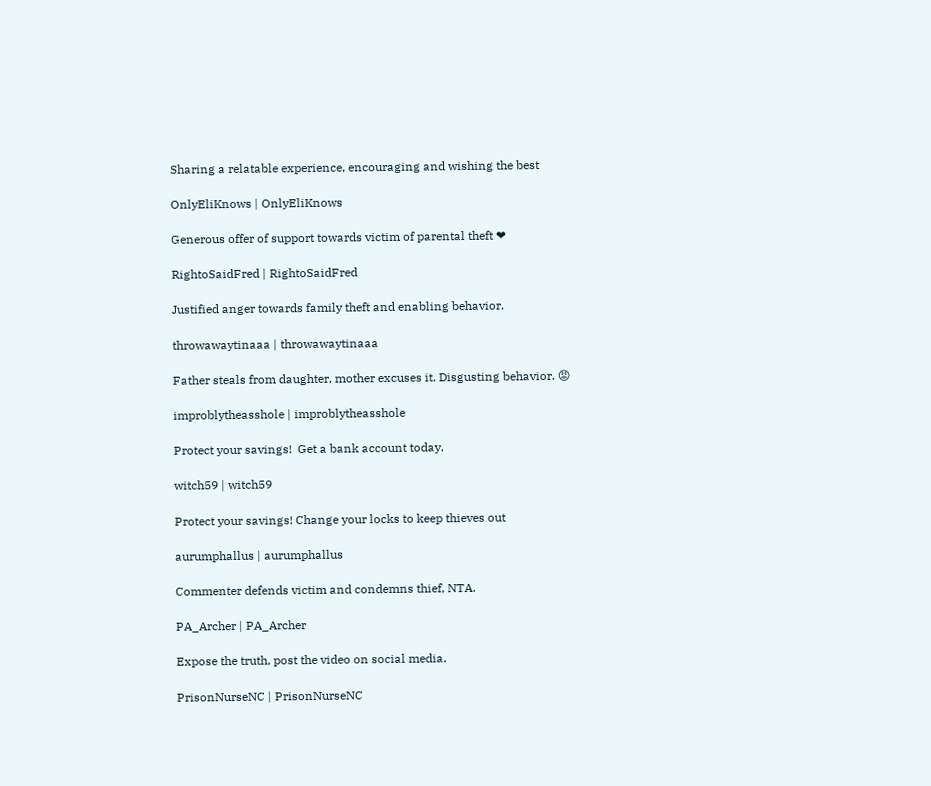Sharing a relatable experience, encouraging and wishing the best

OnlyEliKnows | OnlyEliKnows

Generous offer of support towards victim of parental theft ❤

RightoSaidFred | RightoSaidFred

Justified anger towards family theft and enabling behavior.

throwawaytinaaa | throwawaytinaaa

Father steals from daughter, mother excuses it. Disgusting behavior. 😡

improblytheasshole | improblytheasshole

Protect your savings!  Get a bank account today.

witch59 | witch59

Protect your savings! Change your locks to keep thieves out

aurumphallus | aurumphallus

Commenter defends victim and condemns thief, NTA.

PA_Archer | PA_Archer

Expose the truth, post the video on social media.

PrisonNurseNC | PrisonNurseNC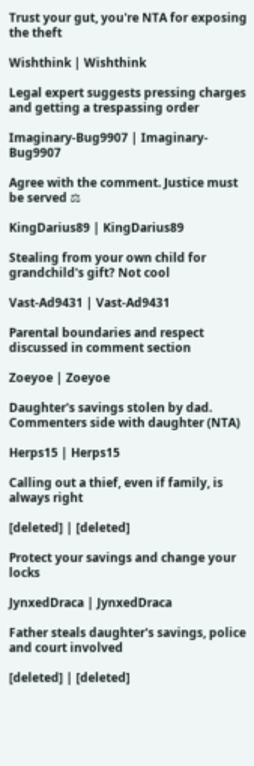Trust your gut, you're NTA for exposing the theft

Wishthink | Wishthink

Legal expert suggests pressing charges and getting a trespassing order

Imaginary-Bug9907 | Imaginary-Bug9907

Agree with the comment. Justice must be served ⚖

KingDarius89 | KingDarius89

Stealing from your own child for grandchild's gift? Not cool

Vast-Ad9431 | Vast-Ad9431

Parental boundaries and respect discussed in comment section

Zoeyoe | Zoeyoe

Daughter's savings stolen by dad. Commenters side with daughter (NTA)

Herps15 | Herps15

Calling out a thief, even if family, is always right

[deleted] | [deleted]

Protect your savings and change your locks

JynxedDraca | JynxedDraca

Father steals daughter's savings, police and court involved

[deleted] | [deleted]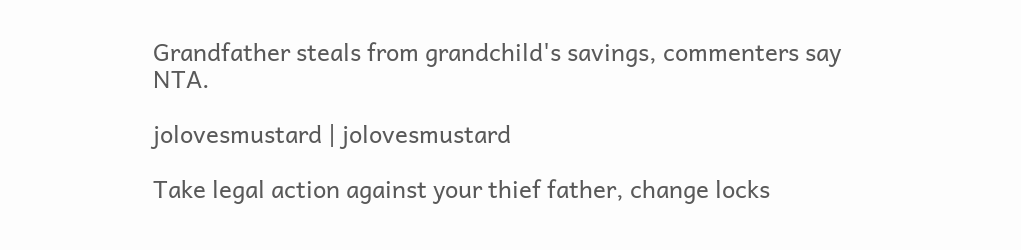Grandfather steals from grandchild's savings, commenters say NTA.

jolovesmustard | jolovesmustard

Take legal action against your thief father, change locks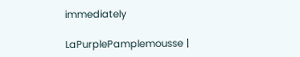immediately

LaPurplePamplemousse |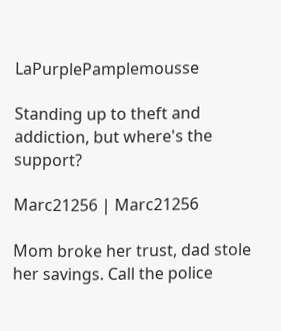LaPurplePamplemousse

Standing up to theft and addiction, but where's the support?

Marc21256 | Marc21256

Mom broke her trust, dad stole her savings. Call the police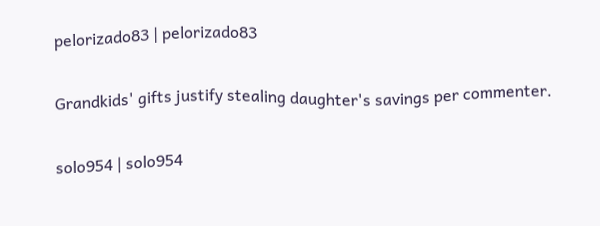pelorizado83 | pelorizado83

Grandkids' gifts justify stealing daughter's savings per commenter.

solo954 | solo954